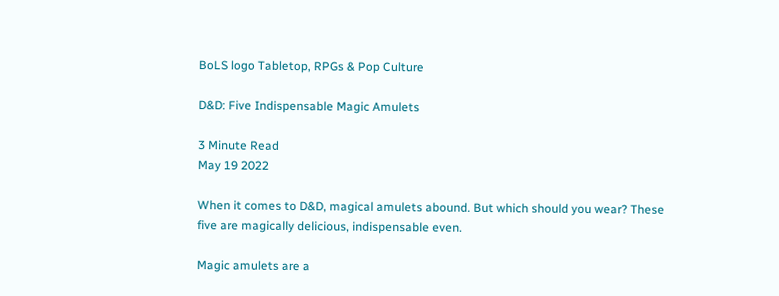BoLS logo Tabletop, RPGs & Pop Culture

D&D: Five Indispensable Magic Amulets

3 Minute Read
May 19 2022

When it comes to D&D, magical amulets abound. But which should you wear? These five are magically delicious, indispensable even.

Magic amulets are a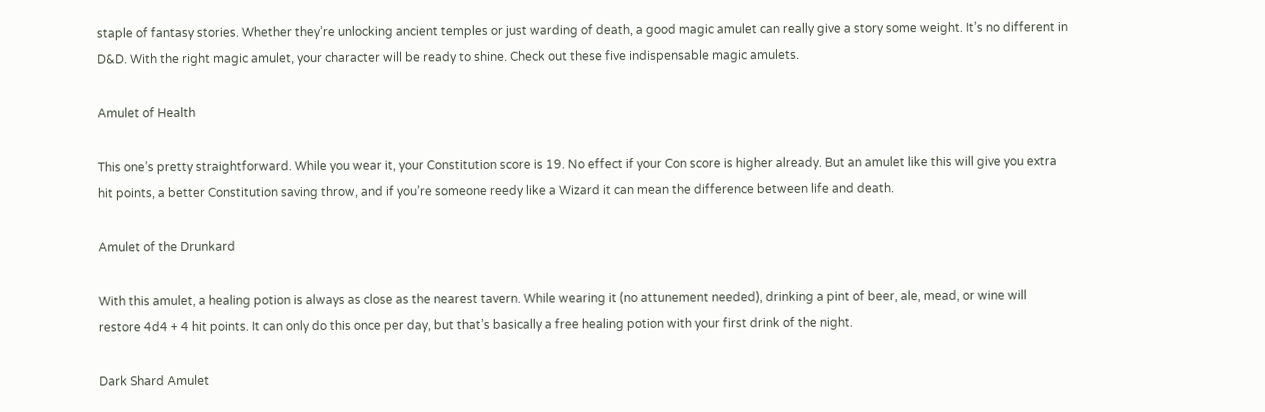staple of fantasy stories. Whether they’re unlocking ancient temples or just warding of death, a good magic amulet can really give a story some weight. It’s no different in D&D. With the right magic amulet, your character will be ready to shine. Check out these five indispensable magic amulets.

Amulet of Health

This one’s pretty straightforward. While you wear it, your Constitution score is 19. No effect if your Con score is higher already. But an amulet like this will give you extra hit points, a better Constitution saving throw, and if you’re someone reedy like a Wizard it can mean the difference between life and death.

Amulet of the Drunkard

With this amulet, a healing potion is always as close as the nearest tavern. While wearing it (no attunement needed), drinking a pint of beer, ale, mead, or wine will restore 4d4 + 4 hit points. It can only do this once per day, but that’s basically a free healing potion with your first drink of the night.

Dark Shard Amulet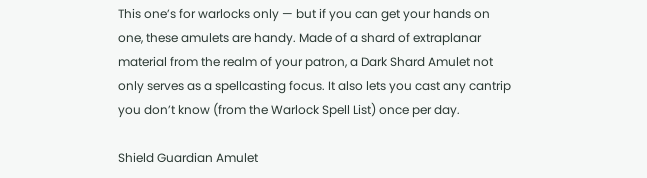This one’s for warlocks only — but if you can get your hands on one, these amulets are handy. Made of a shard of extraplanar material from the realm of your patron, a Dark Shard Amulet not only serves as a spellcasting focus. It also lets you cast any cantrip you don’t know (from the Warlock Spell List) once per day.

Shield Guardian Amulet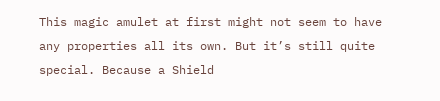This magic amulet at first might not seem to have any properties all its own. But it’s still quite special. Because a Shield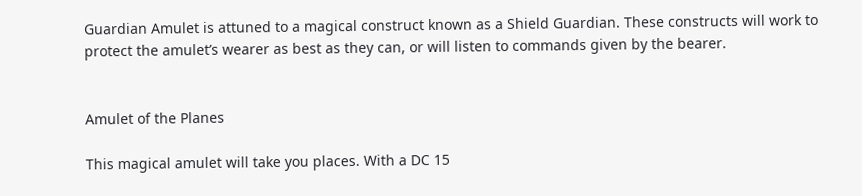Guardian Amulet is attuned to a magical construct known as a Shield Guardian. These constructs will work to protect the amulet’s wearer as best as they can, or will listen to commands given by the bearer.


Amulet of the Planes

This magical amulet will take you places. With a DC 15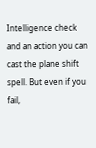Intelligence check and an action you can cast the plane shift spell. But even if you fail,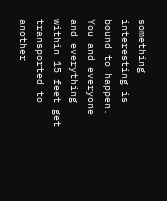something interesting is bound to happen. You and everyone and everything within 15 feet get transported to another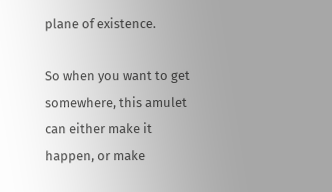plane of existence.

So when you want to get somewhere, this amulet can either make it happen, or make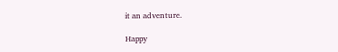it an adventure.

Happy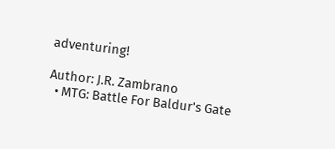adventuring!

Author: J.R. Zambrano
  • MTG: Battle For Baldur's Gate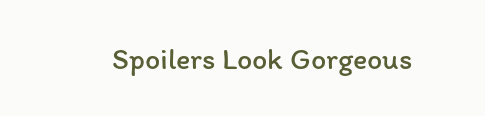Spoilers Look Gorgeous